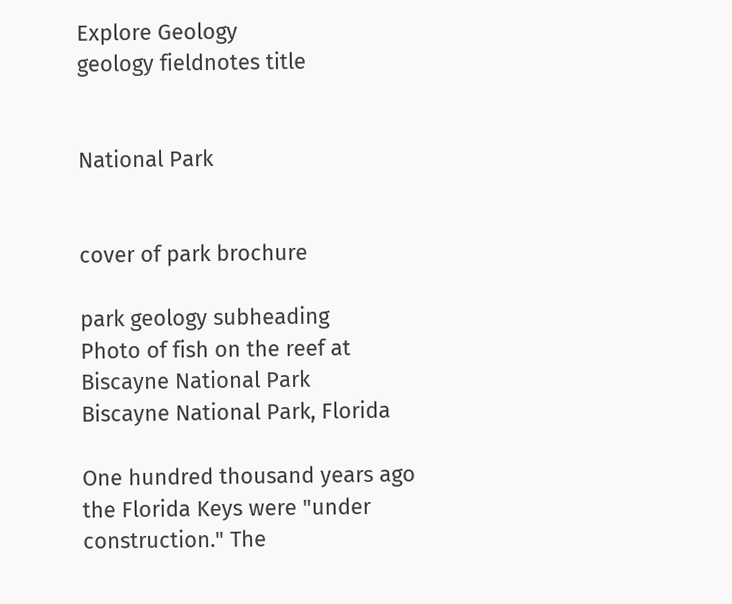Explore Geology
geology fieldnotes title


National Park


cover of park brochure

park geology subheading
Photo of fish on the reef at Biscayne National Park
Biscayne National Park, Florida

One hundred thousand years ago the Florida Keys were "under construction." The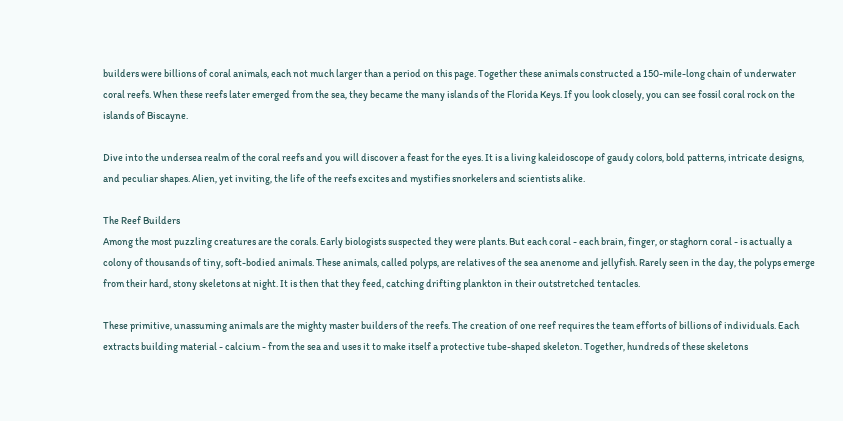builders were billions of coral animals, each not much larger than a period on this page. Together these animals constructed a 150-mile-long chain of underwater coral reefs. When these reefs later emerged from the sea, they became the many islands of the Florida Keys. If you look closely, you can see fossil coral rock on the islands of Biscayne.

Dive into the undersea realm of the coral reefs and you will discover a feast for the eyes. It is a living kaleidoscope of gaudy colors, bold patterns, intricate designs, and peculiar shapes. Alien, yet inviting, the life of the reefs excites and mystifies snorkelers and scientists alike.

The Reef Builders
Among the most puzzling creatures are the corals. Early biologists suspected they were plants. But each coral - each brain, finger, or staghorn coral - is actually a colony of thousands of tiny, soft-bodied animals. These animals, called polyps, are relatives of the sea anenome and jellyfish. Rarely seen in the day, the polyps emerge from their hard, stony skeletons at night. It is then that they feed, catching drifting plankton in their outstretched tentacles.

These primitive, unassuming animals are the mighty master builders of the reefs. The creation of one reef requires the team efforts of billions of individuals. Each extracts building material - calcium - from the sea and uses it to make itself a protective tube-shaped skeleton. Together, hundreds of these skeletons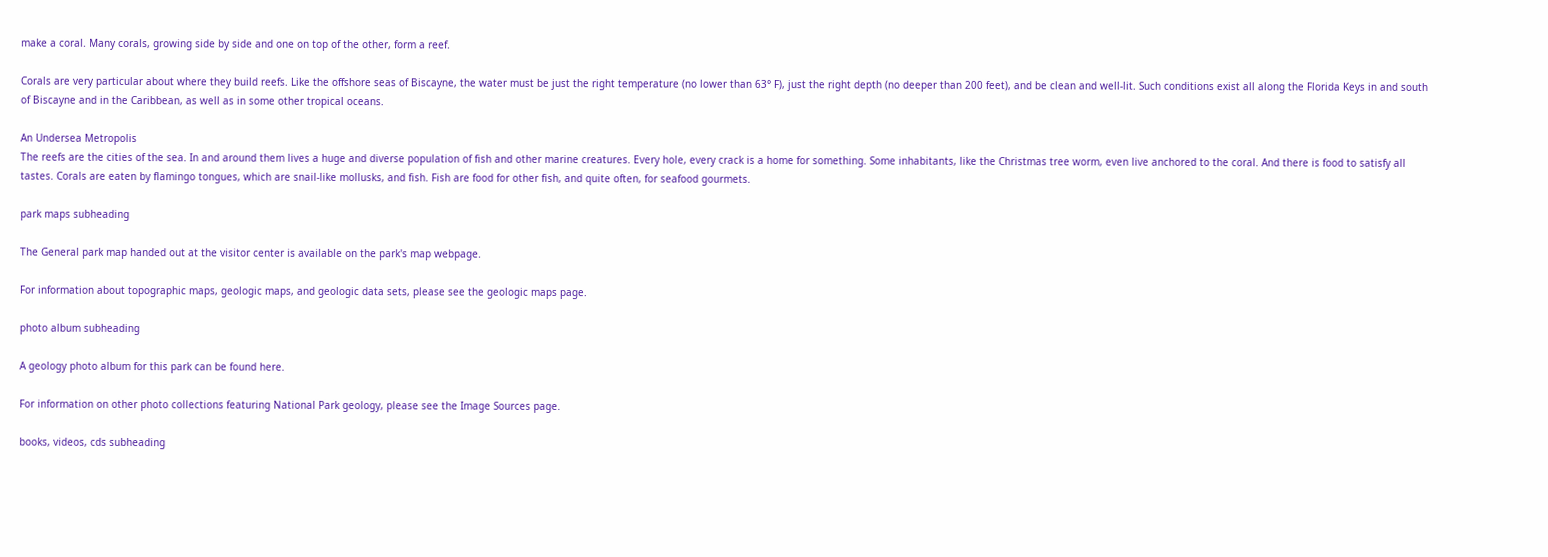make a coral. Many corals, growing side by side and one on top of the other, form a reef.

Corals are very particular about where they build reefs. Like the offshore seas of Biscayne, the water must be just the right temperature (no lower than 63° F), just the right depth (no deeper than 200 feet), and be clean and well-lit. Such conditions exist all along the Florida Keys in and south of Biscayne and in the Caribbean, as well as in some other tropical oceans.

An Undersea Metropolis
The reefs are the cities of the sea. In and around them lives a huge and diverse population of fish and other marine creatures. Every hole, every crack is a home for something. Some inhabitants, like the Christmas tree worm, even live anchored to the coral. And there is food to satisfy all tastes. Corals are eaten by flamingo tongues, which are snail-like mollusks, and fish. Fish are food for other fish, and quite often, for seafood gourmets.

park maps subheading

The General park map handed out at the visitor center is available on the park's map webpage.

For information about topographic maps, geologic maps, and geologic data sets, please see the geologic maps page.

photo album subheading

A geology photo album for this park can be found here.

For information on other photo collections featuring National Park geology, please see the Image Sources page.

books, videos, cds subheading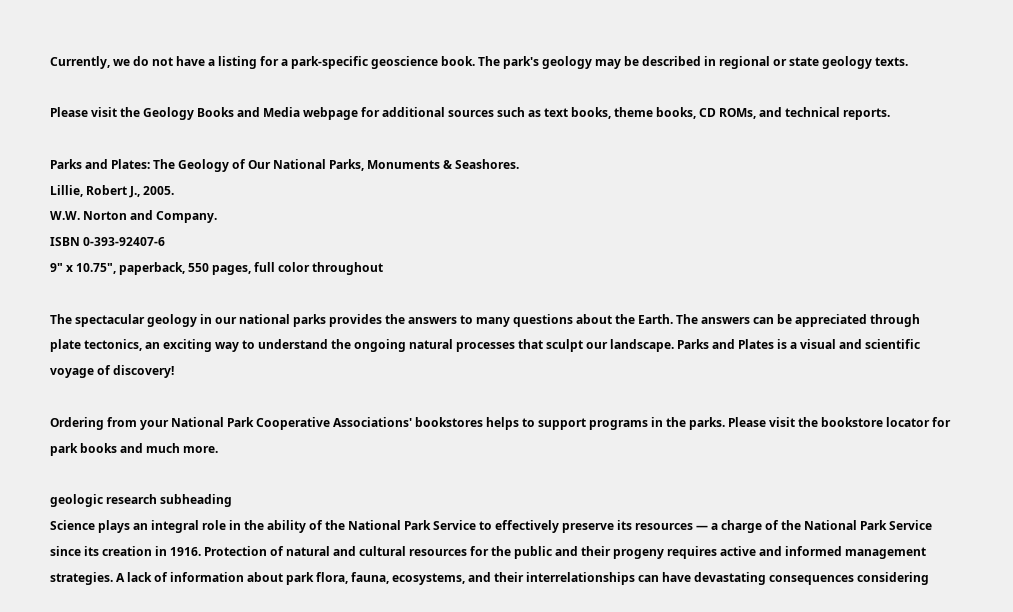Currently, we do not have a listing for a park-specific geoscience book. The park's geology may be described in regional or state geology texts.

Please visit the Geology Books and Media webpage for additional sources such as text books, theme books, CD ROMs, and technical reports.

Parks and Plates: The Geology of Our National Parks, Monuments & Seashores.
Lillie, Robert J., 2005.
W.W. Norton and Company.
ISBN 0-393-92407-6
9" x 10.75", paperback, 550 pages, full color throughout

The spectacular geology in our national parks provides the answers to many questions about the Earth. The answers can be appreciated through plate tectonics, an exciting way to understand the ongoing natural processes that sculpt our landscape. Parks and Plates is a visual and scientific voyage of discovery!

Ordering from your National Park Cooperative Associations' bookstores helps to support programs in the parks. Please visit the bookstore locator for park books and much more.

geologic research subheading
Science plays an integral role in the ability of the National Park Service to effectively preserve its resources — a charge of the National Park Service since its creation in 1916. Protection of natural and cultural resources for the public and their progeny requires active and informed management strategies. A lack of information about park flora, fauna, ecosystems, and their interrelationships can have devastating consequences considering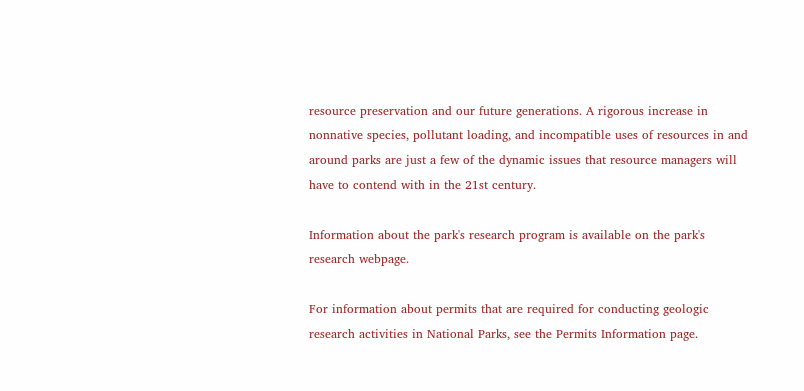resource preservation and our future generations. A rigorous increase in nonnative species, pollutant loading, and incompatible uses of resources in and around parks are just a few of the dynamic issues that resource managers will have to contend with in the 21st century.

Information about the park's research program is available on the park's research webpage.

For information about permits that are required for conducting geologic research activities in National Parks, see the Permits Information page.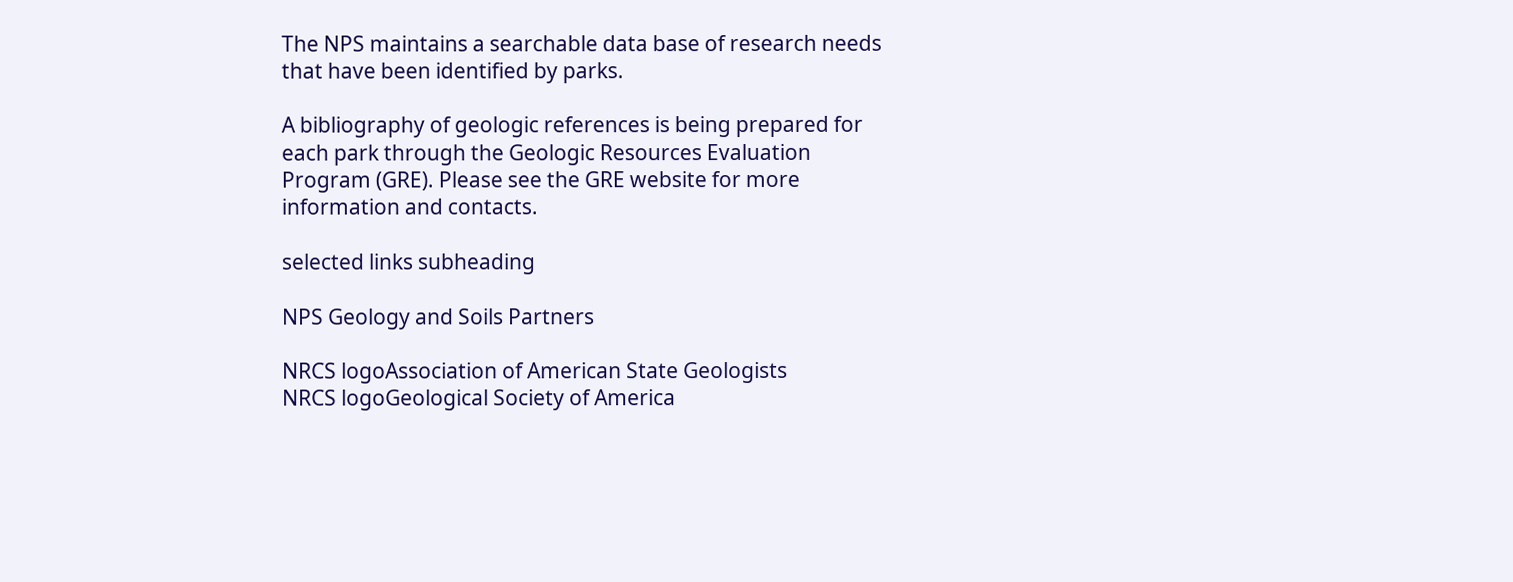The NPS maintains a searchable data base of research needs that have been identified by parks.

A bibliography of geologic references is being prepared for each park through the Geologic Resources Evaluation Program (GRE). Please see the GRE website for more information and contacts.

selected links subheading

NPS Geology and Soils Partners

NRCS logoAssociation of American State Geologists
NRCS logoGeological Society of America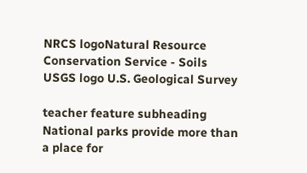NRCS logoNatural Resource Conservation Service - Soils
USGS logo U.S. Geological Survey

teacher feature subheading
National parks provide more than a place for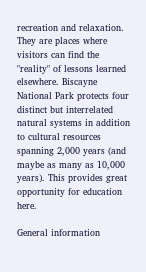recreation and relaxation. They are places where visitors can find the "reality" of lessons learned elsewhere. Biscayne National Park protects four distinct but interrelated natural systems in addition to cultural resources spanning 2,000 years (and maybe as many as 10,000 years). This provides great opportunity for education here.

General information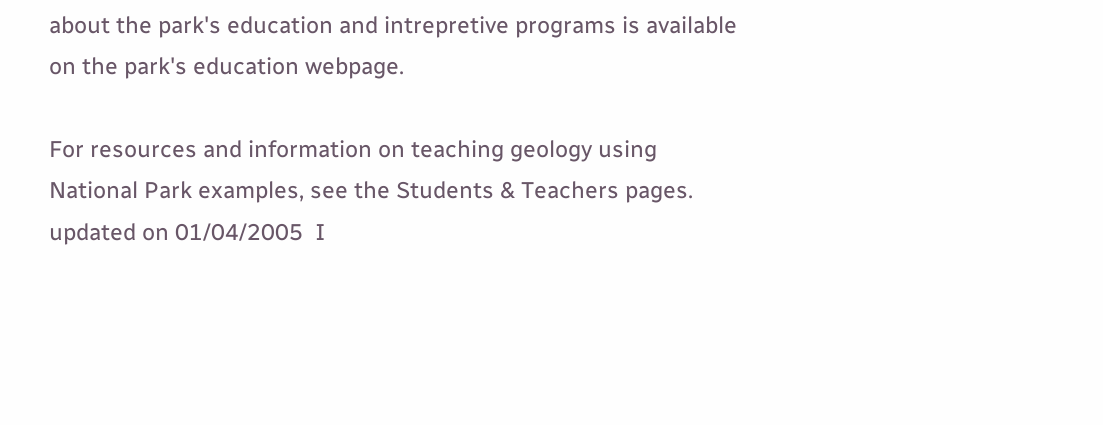about the park's education and intrepretive programs is available on the park's education webpage.

For resources and information on teaching geology using National Park examples, see the Students & Teachers pages.
updated on 01/04/2005  I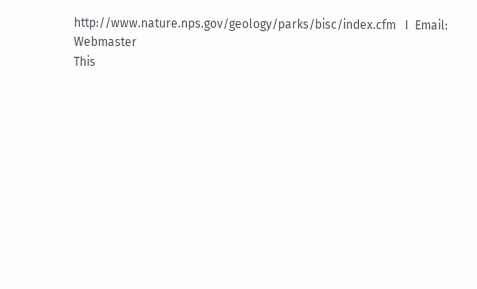http://www.nature.nps.gov/geology/parks/bisc/index.cfm   I  Email: Webmaster
This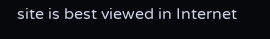site is best viewed in Internet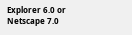Explorer 6.0 or Netscape 7.0